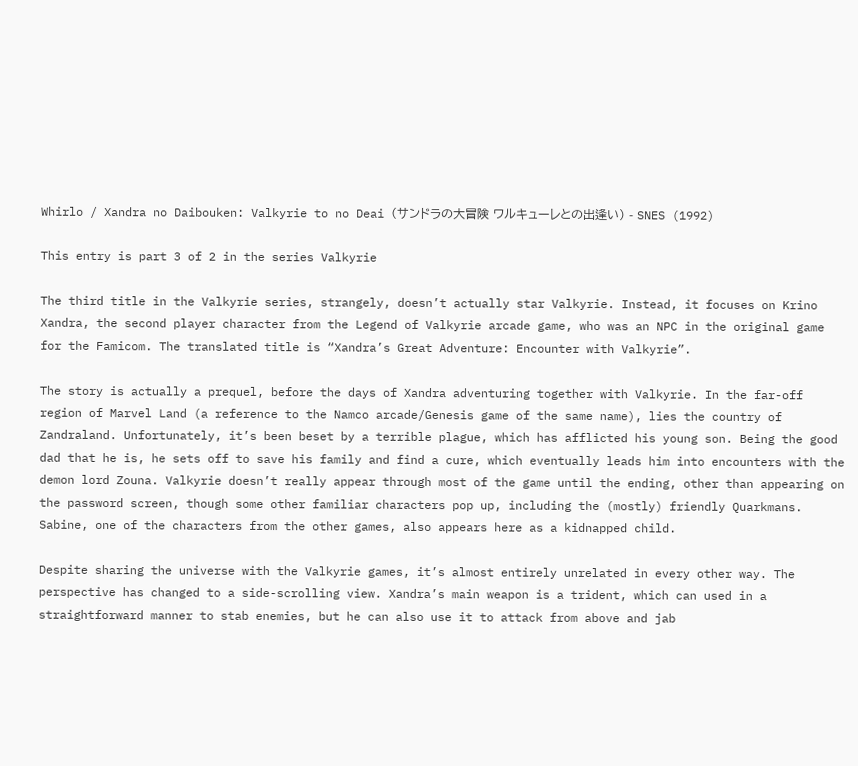Whirlo / Xandra no Daibouken: Valkyrie to no Deai (サンドラの大冒険 ワルキューレとの出逢い) - SNES (1992)

This entry is part 3 of 2 in the series Valkyrie

The third title in the Valkyrie series, strangely, doesn’t actually star Valkyrie. Instead, it focuses on Krino Xandra, the second player character from the Legend of Valkyrie arcade game, who was an NPC in the original game for the Famicom. The translated title is “Xandra’s Great Adventure: Encounter with Valkyrie”.

The story is actually a prequel, before the days of Xandra adventuring together with Valkyrie. In the far-off region of Marvel Land (a reference to the Namco arcade/Genesis game of the same name), lies the country of Zandraland. Unfortunately, it’s been beset by a terrible plague, which has afflicted his young son. Being the good dad that he is, he sets off to save his family and find a cure, which eventually leads him into encounters with the demon lord Zouna. Valkyrie doesn’t really appear through most of the game until the ending, other than appearing on the password screen, though some other familiar characters pop up, including the (mostly) friendly Quarkmans. Sabine, one of the characters from the other games, also appears here as a kidnapped child.

Despite sharing the universe with the Valkyrie games, it’s almost entirely unrelated in every other way. The perspective has changed to a side-scrolling view. Xandra’s main weapon is a trident, which can used in a straightforward manner to stab enemies, but he can also use it to attack from above and jab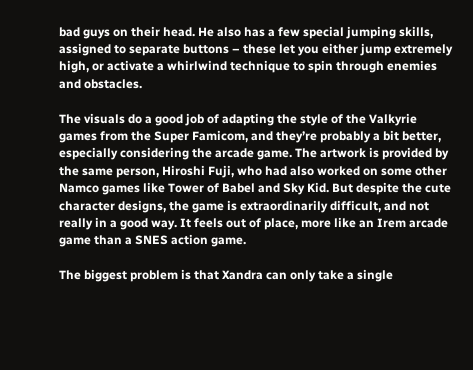bad guys on their head. He also has a few special jumping skills, assigned to separate buttons – these let you either jump extremely high, or activate a whirlwind technique to spin through enemies and obstacles.

The visuals do a good job of adapting the style of the Valkyrie games from the Super Famicom, and they’re probably a bit better, especially considering the arcade game. The artwork is provided by the same person, Hiroshi Fuji, who had also worked on some other Namco games like Tower of Babel and Sky Kid. But despite the cute character designs, the game is extraordinarily difficult, and not really in a good way. It feels out of place, more like an Irem arcade game than a SNES action game.

The biggest problem is that Xandra can only take a single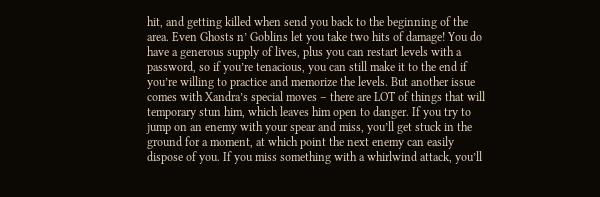hit, and getting killed when send you back to the beginning of the area. Even Ghosts n’ Goblins let you take two hits of damage! You do have a generous supply of lives, plus you can restart levels with a password, so if you’re tenacious, you can still make it to the end if you’re willing to practice and memorize the levels. But another issue comes with Xandra’s special moves – there are LOT of things that will temporary stun him, which leaves him open to danger. If you try to jump on an enemy with your spear and miss, you’ll get stuck in the ground for a moment, at which point the next enemy can easily dispose of you. If you miss something with a whirlwind attack, you’ll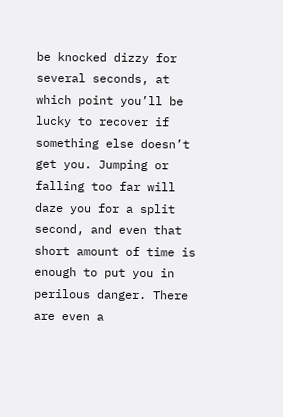be knocked dizzy for several seconds, at which point you’ll be lucky to recover if something else doesn’t get you. Jumping or falling too far will daze you for a split second, and even that short amount of time is enough to put you in perilous danger. There are even a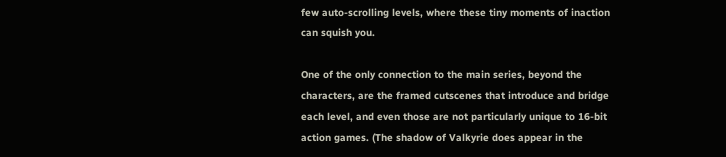few auto-scrolling levels, where these tiny moments of inaction can squish you.

One of the only connection to the main series, beyond the characters, are the framed cutscenes that introduce and bridge each level, and even those are not particularly unique to 16-bit action games. (The shadow of Valkyrie does appear in the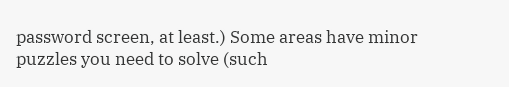password screen, at least.) Some areas have minor puzzles you need to solve (such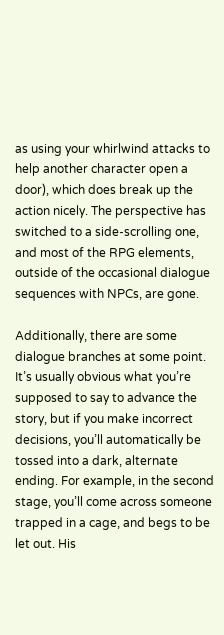as using your whirlwind attacks to help another character open a door), which does break up the action nicely. The perspective has switched to a side-scrolling one, and most of the RPG elements, outside of the occasional dialogue sequences with NPCs, are gone.

Additionally, there are some dialogue branches at some point. It’s usually obvious what you’re supposed to say to advance the story, but if you make incorrect decisions, you’ll automatically be tossed into a dark, alternate ending. For example, in the second stage, you’ll come across someone trapped in a cage, and begs to be let out. His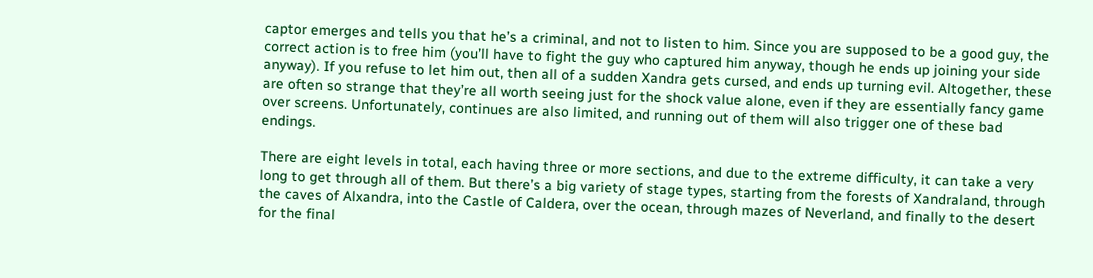captor emerges and tells you that he’s a criminal, and not to listen to him. Since you are supposed to be a good guy, the correct action is to free him (you’ll have to fight the guy who captured him anyway, though he ends up joining your side anyway). If you refuse to let him out, then all of a sudden Xandra gets cursed, and ends up turning evil. Altogether, these are often so strange that they’re all worth seeing just for the shock value alone, even if they are essentially fancy game over screens. Unfortunately, continues are also limited, and running out of them will also trigger one of these bad endings.

There are eight levels in total, each having three or more sections, and due to the extreme difficulty, it can take a very long to get through all of them. But there’s a big variety of stage types, starting from the forests of Xandraland, through the caves of Alxandra, into the Castle of Caldera, over the ocean, through mazes of Neverland, and finally to the desert for the final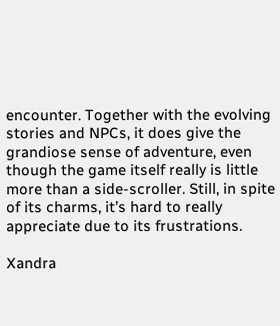encounter. Together with the evolving stories and NPCs, it does give the grandiose sense of adventure, even though the game itself really is little more than a side-scroller. Still, in spite of its charms, it’s hard to really appreciate due to its frustrations.

Xandra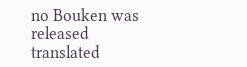no Bouken was released translated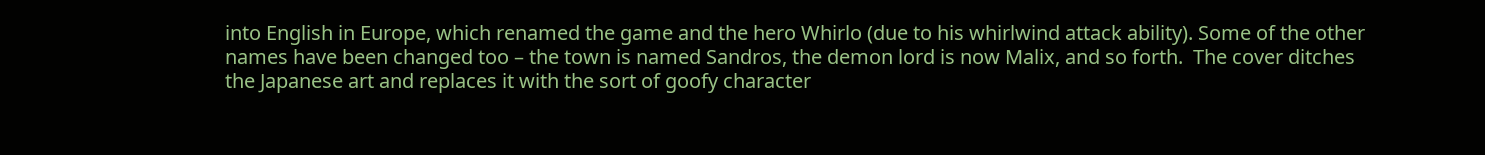into English in Europe, which renamed the game and the hero Whirlo (due to his whirlwind attack ability). Some of the other names have been changed too – the town is named Sandros, the demon lord is now Malix, and so forth.  The cover ditches the Japanese art and replaces it with the sort of goofy character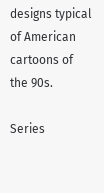designs typical of American cartoons of the 90s.

Series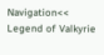Navigation<< Legend of Valkyrie